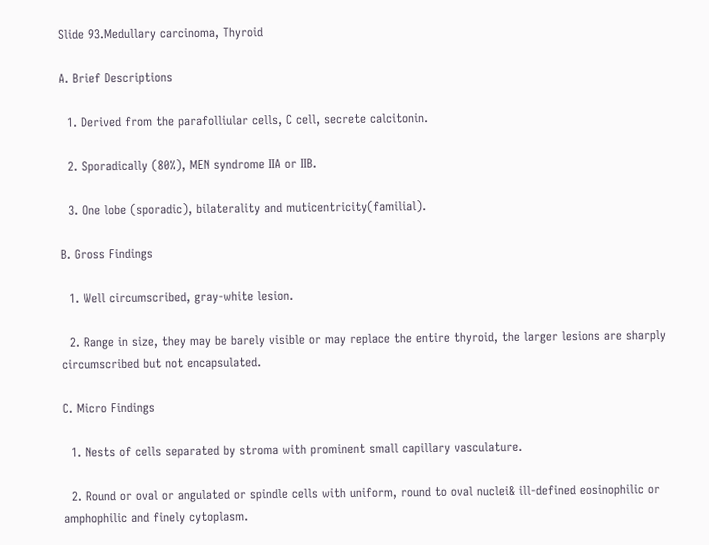Slide 93.Medullary carcinoma, Thyroid

A. Brief Descriptions

  1. Derived from the parafolliular cells, C cell, secrete calcitonin.

  2. Sporadically (80%), MEN syndrome IIA or IIB.

  3. One lobe (sporadic), bilaterality and muticentricity(familial).

B. Gross Findings

  1. Well circumscribed, gray-white lesion.

  2. Range in size, they may be barely visible or may replace the entire thyroid, the larger lesions are sharply circumscribed but not encapsulated.

C. Micro Findings

  1. Nests of cells separated by stroma with prominent small capillary vasculature.

  2. Round or oval or angulated or spindle cells with uniform, round to oval nuclei& ill-defined eosinophilic or amphophilic and finely cytoplasm.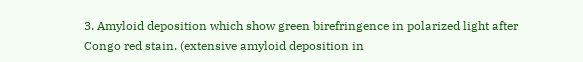3. Amyloid deposition which show green birefringence in polarized light after Congo red stain. (extensive amyloid deposition in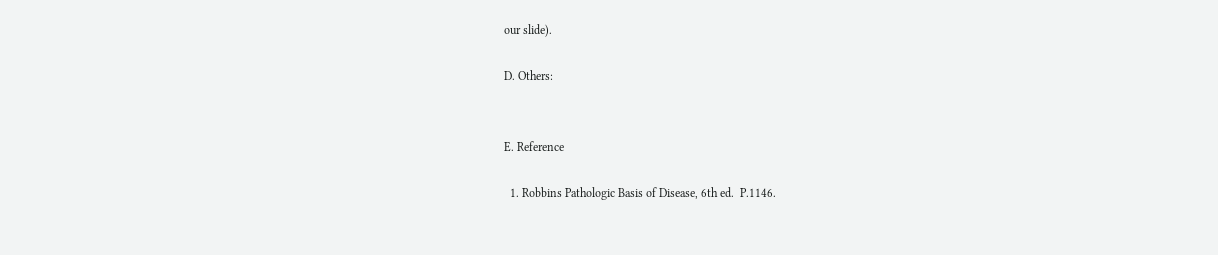our slide).

D. Others:


E. Reference

  1. Robbins Pathologic Basis of Disease, 6th ed.  P.1146.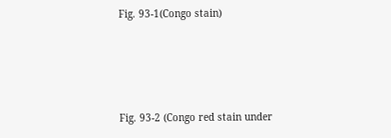Fig. 93-1(Congo stain)




Fig. 93-2 (Congo red stain under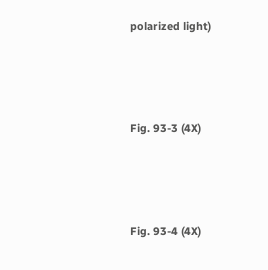polarized light)




Fig. 93-3 (4X)




Fig. 93-4 (4X)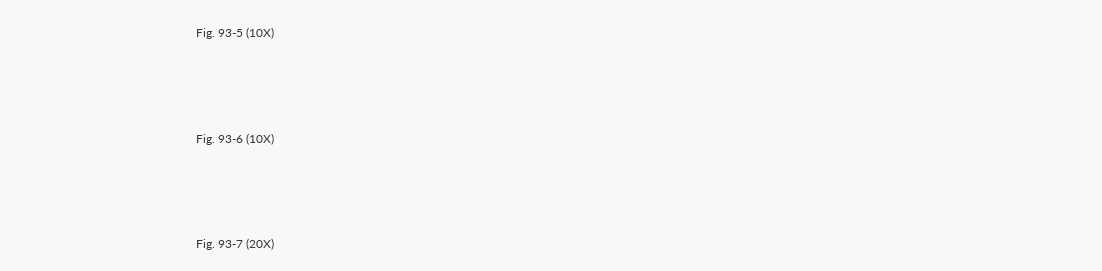Fig. 93-5 (10X)




Fig. 93-6 (10X)




Fig. 93-7 (20X)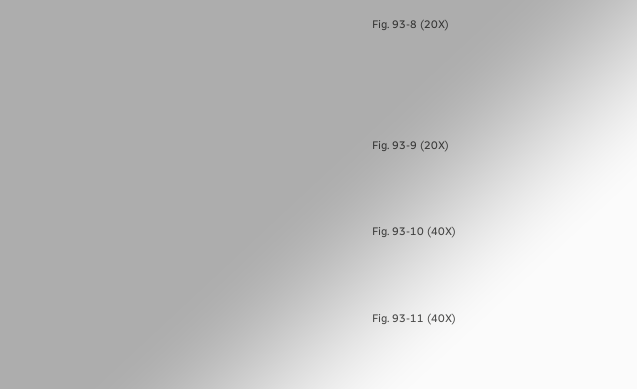Fig. 93-8 (20X)






Fig. 93-9 (20X)




Fig. 93-10 (40X)




Fig. 93-11 (40X)